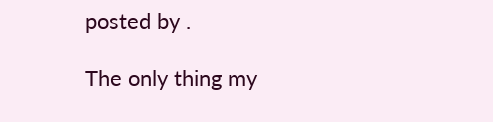posted by .

The only thing my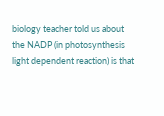biology teacher told us about the NADP (in photosynthesis light dependent reaction) is that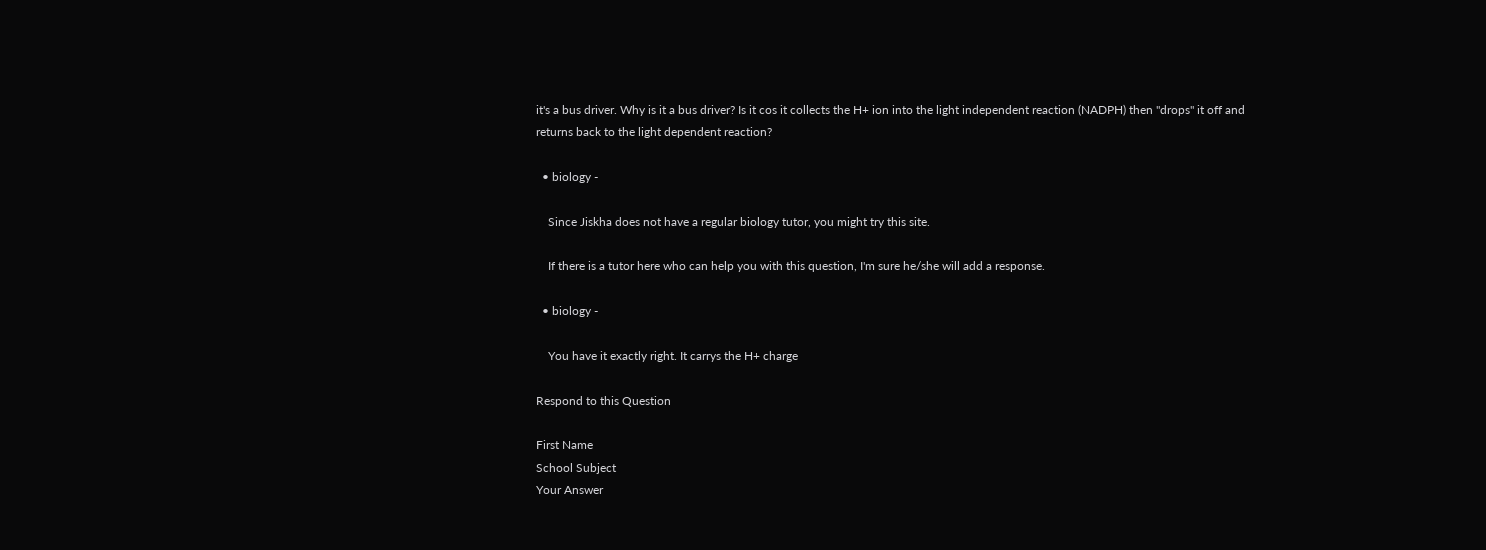it's a bus driver. Why is it a bus driver? Is it cos it collects the H+ ion into the light independent reaction (NADPH) then "drops" it off and returns back to the light dependent reaction?

  • biology -

    Since Jiskha does not have a regular biology tutor, you might try this site.

    If there is a tutor here who can help you with this question, I'm sure he/she will add a response.

  • biology -

    You have it exactly right. It carrys the H+ charge

Respond to this Question

First Name
School Subject
Your Answer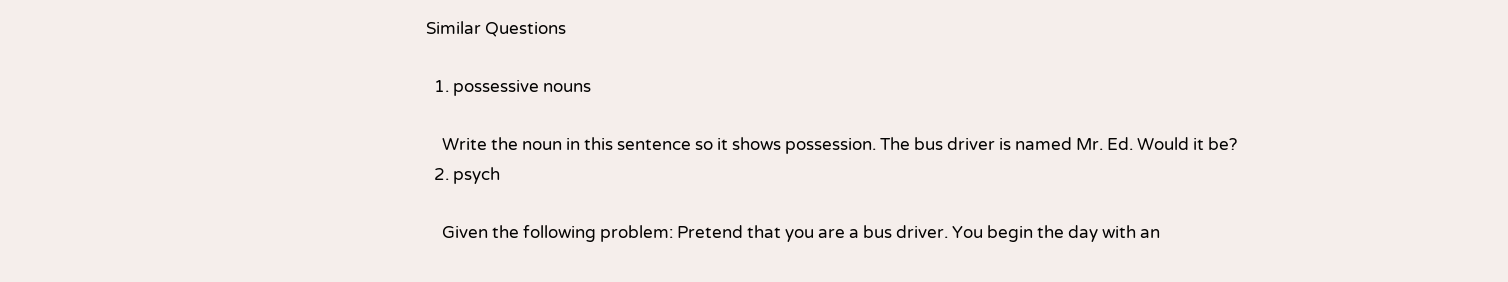Similar Questions

  1. possessive nouns

    Write the noun in this sentence so it shows possession. The bus driver is named Mr. Ed. Would it be?
  2. psych

    Given the following problem: Pretend that you are a bus driver. You begin the day with an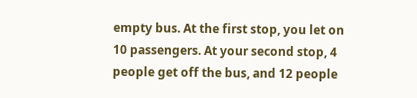empty bus. At the first stop, you let on 10 passengers. At your second stop, 4 people get off the bus, and 12 people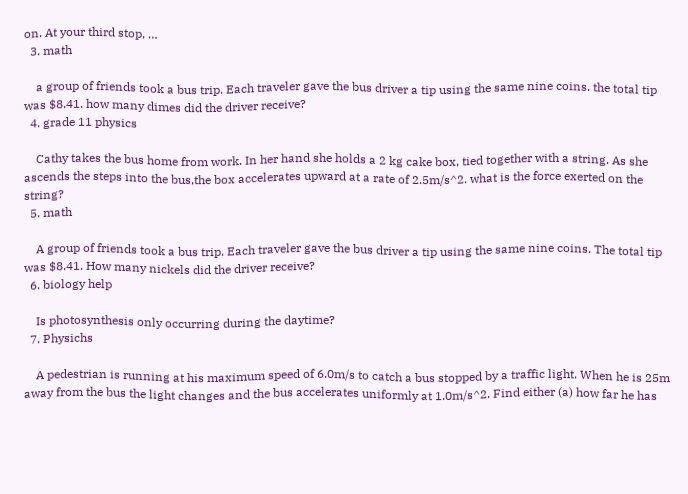on. At your third stop, …
  3. math

    a group of friends took a bus trip. Each traveler gave the bus driver a tip using the same nine coins. the total tip was $8.41. how many dimes did the driver receive?
  4. grade 11 physics

    Cathy takes the bus home from work. In her hand she holds a 2 kg cake box, tied together with a string. As she ascends the steps into the bus,the box accelerates upward at a rate of 2.5m/s^2. what is the force exerted on the string?
  5. math

    A group of friends took a bus trip. Each traveler gave the bus driver a tip using the same nine coins. The total tip was $8.41. How many nickels did the driver receive?
  6. biology help

    Is photosynthesis only occurring during the daytime?
  7. Physichs

    A pedestrian is running at his maximum speed of 6.0m/s to catch a bus stopped by a traffic light. When he is 25m away from the bus the light changes and the bus accelerates uniformly at 1.0m/s^2. Find either (a) how far he has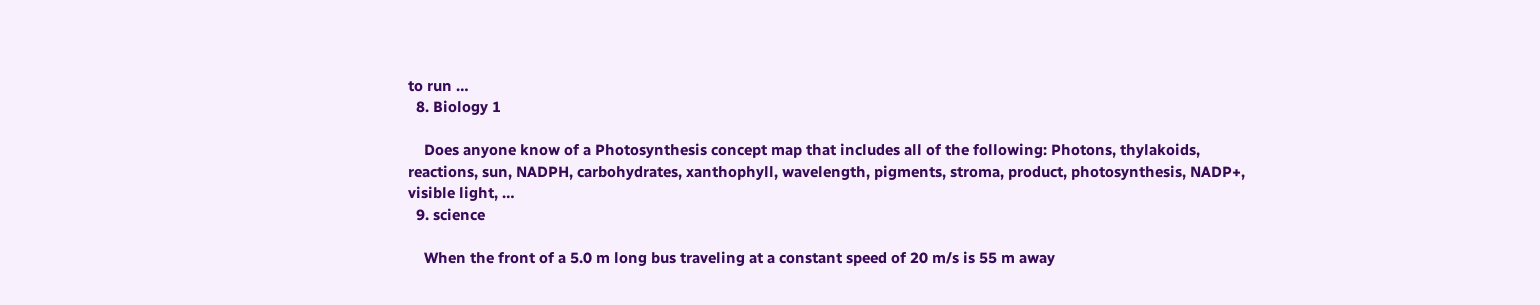to run …
  8. Biology 1

    Does anyone know of a Photosynthesis concept map that includes all of the following: Photons, thylakoids, reactions, sun, NADPH, carbohydrates, xanthophyll, wavelength, pigments, stroma, product, photosynthesis, NADP+, visible light, …
  9. science

    When the front of a 5.0 m long bus traveling at a constant speed of 20 m/s is 55 m away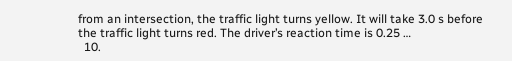from an intersection, the traffic light turns yellow. It will take 3.0 s before the traffic light turns red. The driver’s reaction time is 0.25 …
  10.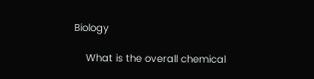Biology

    What is the overall chemical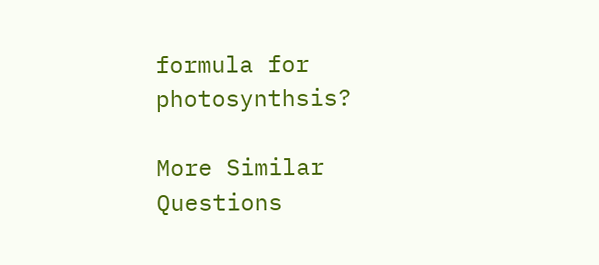formula for photosynthsis?

More Similar Questions